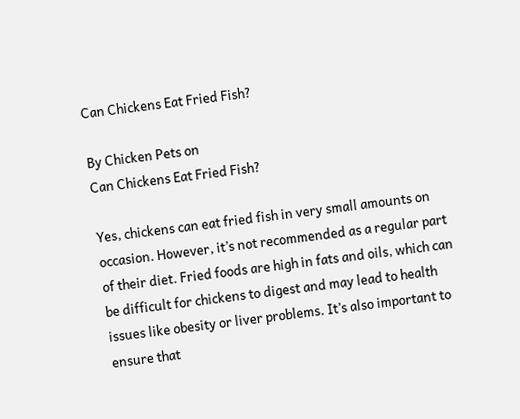Can Chickens Eat Fried Fish?

By Chicken Pets on
Can Chickens Eat Fried Fish?

Yes, chickens can eat fried fish in very small amounts on occasion. However, it’s not recommended as a regular part of their diet. Fried foods are high in fats and oils, which can be difficult for chickens to digest and may lead to health issues like obesity or liver problems. It’s also important to ensure that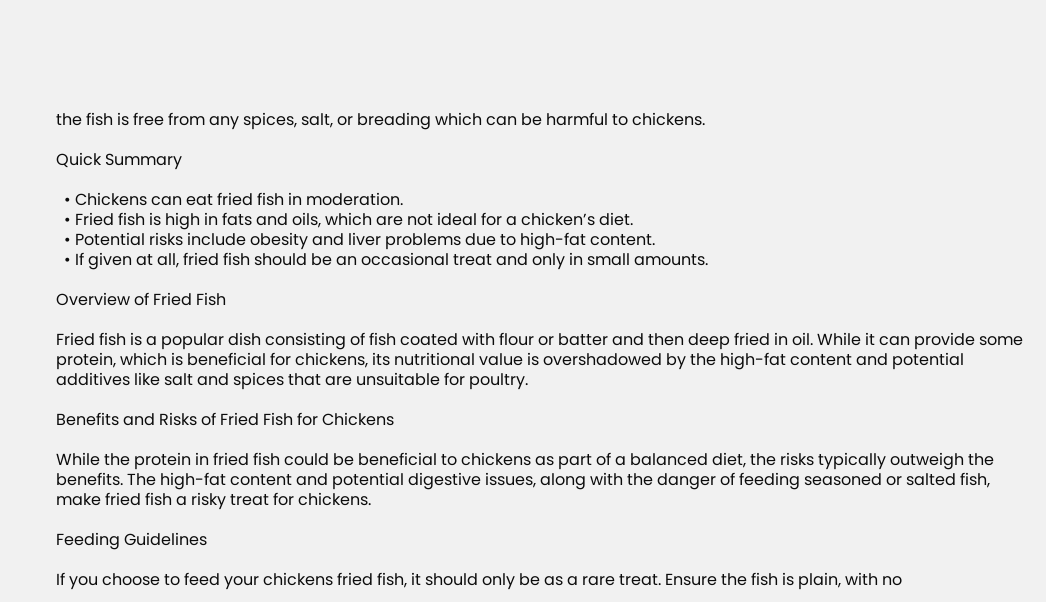the fish is free from any spices, salt, or breading which can be harmful to chickens.

Quick Summary

  • Chickens can eat fried fish in moderation.
  • Fried fish is high in fats and oils, which are not ideal for a chicken’s diet.
  • Potential risks include obesity and liver problems due to high-fat content.
  • If given at all, fried fish should be an occasional treat and only in small amounts.

Overview of Fried Fish

Fried fish is a popular dish consisting of fish coated with flour or batter and then deep fried in oil. While it can provide some protein, which is beneficial for chickens, its nutritional value is overshadowed by the high-fat content and potential additives like salt and spices that are unsuitable for poultry.

Benefits and Risks of Fried Fish for Chickens

While the protein in fried fish could be beneficial to chickens as part of a balanced diet, the risks typically outweigh the benefits. The high-fat content and potential digestive issues, along with the danger of feeding seasoned or salted fish, make fried fish a risky treat for chickens.

Feeding Guidelines

If you choose to feed your chickens fried fish, it should only be as a rare treat. Ensure the fish is plain, with no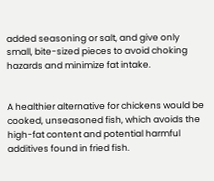added seasoning or salt, and give only small, bite-sized pieces to avoid choking hazards and minimize fat intake.


A healthier alternative for chickens would be cooked, unseasoned fish, which avoids the high-fat content and potential harmful additives found in fried fish.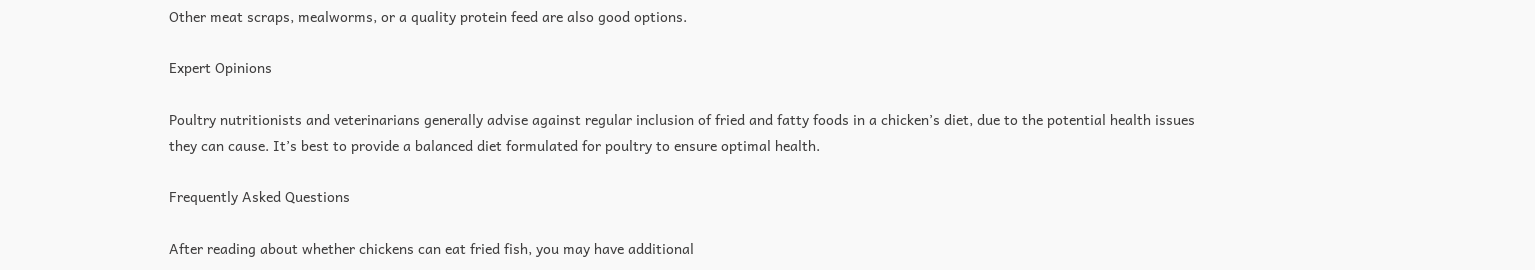Other meat scraps, mealworms, or a quality protein feed are also good options.

Expert Opinions

Poultry nutritionists and veterinarians generally advise against regular inclusion of fried and fatty foods in a chicken’s diet, due to the potential health issues they can cause. It’s best to provide a balanced diet formulated for poultry to ensure optimal health.

Frequently Asked Questions

After reading about whether chickens can eat fried fish, you may have additional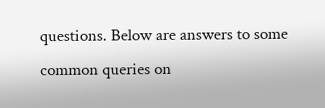questions. Below are answers to some common queries on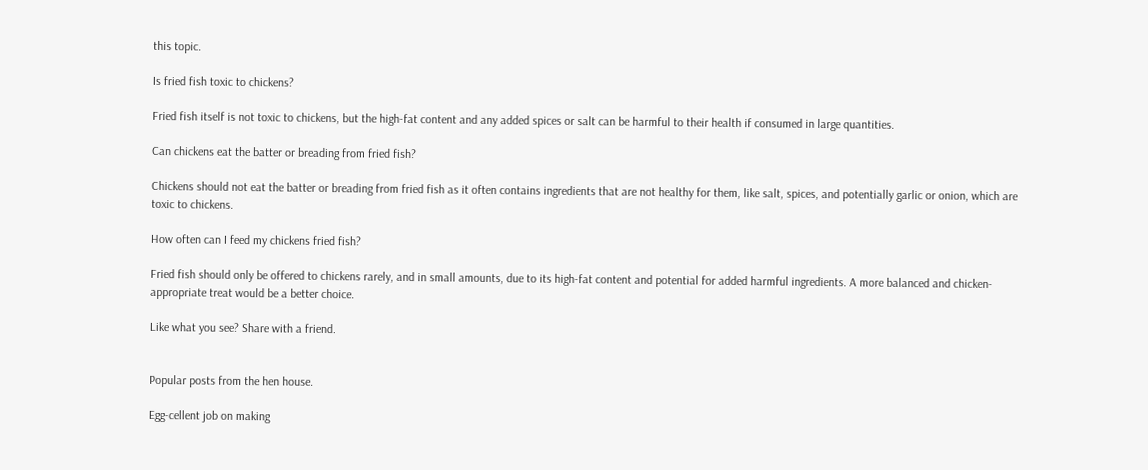this topic.

Is fried fish toxic to chickens?

Fried fish itself is not toxic to chickens, but the high-fat content and any added spices or salt can be harmful to their health if consumed in large quantities.

Can chickens eat the batter or breading from fried fish?

Chickens should not eat the batter or breading from fried fish as it often contains ingredients that are not healthy for them, like salt, spices, and potentially garlic or onion, which are toxic to chickens.

How often can I feed my chickens fried fish?

Fried fish should only be offered to chickens rarely, and in small amounts, due to its high-fat content and potential for added harmful ingredients. A more balanced and chicken-appropriate treat would be a better choice.

Like what you see? Share with a friend.


Popular posts from the hen house.

Egg-cellent job on making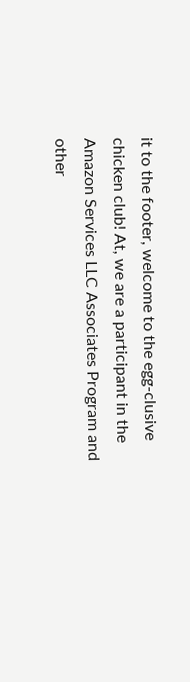it to the footer, welcome to the egg-clusive chicken club! At, we are a participant in the Amazon Services LLC Associates Program and other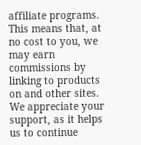affiliate programs. This means that, at no cost to you, we may earn commissions by linking to products on and other sites. We appreciate your support, as it helps us to continue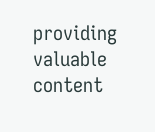providing valuable content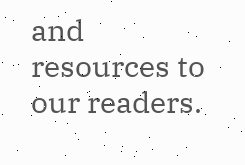and resources to our readers.